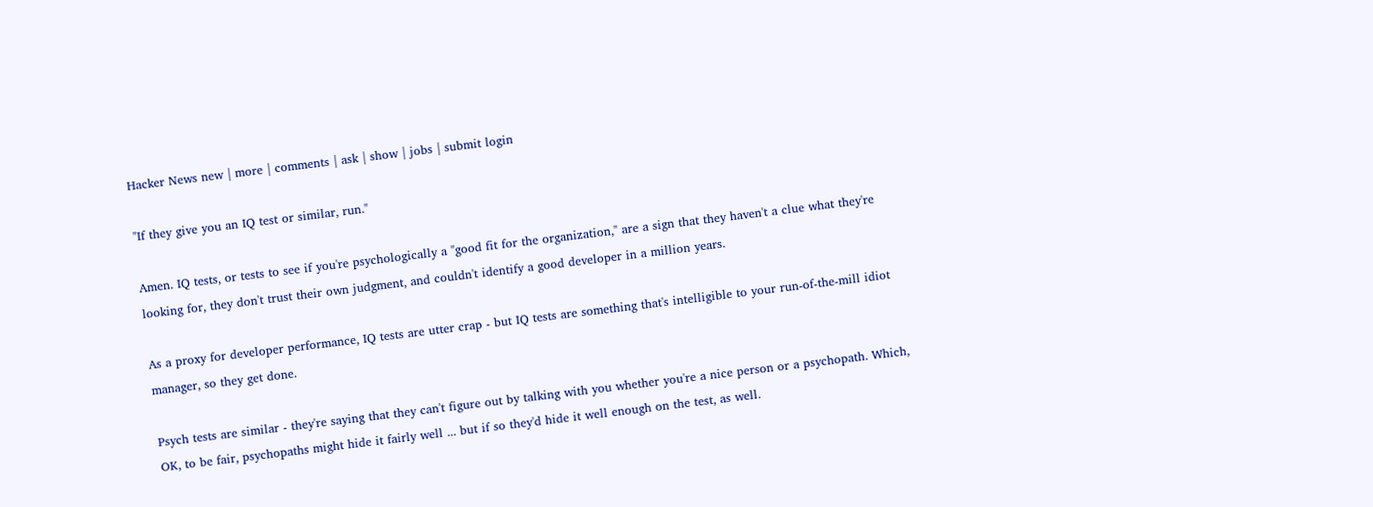Hacker News new | more | comments | ask | show | jobs | submit login

"If they give you an IQ test or similar, run."

Amen. IQ tests, or tests to see if you're psychologically a "good fit for the organization," are a sign that they haven't a clue what they're looking for, they don't trust their own judgment, and couldn't identify a good developer in a million years.

As a proxy for developer performance, IQ tests are utter crap - but IQ tests are something that's intelligible to your run-of-the-mill idiot manager, so they get done.

Psych tests are similar - they're saying that they can't figure out by talking with you whether you're a nice person or a psychopath. Which, OK, to be fair, psychopaths might hide it fairly well ... but if so they'd hide it well enough on the test, as well.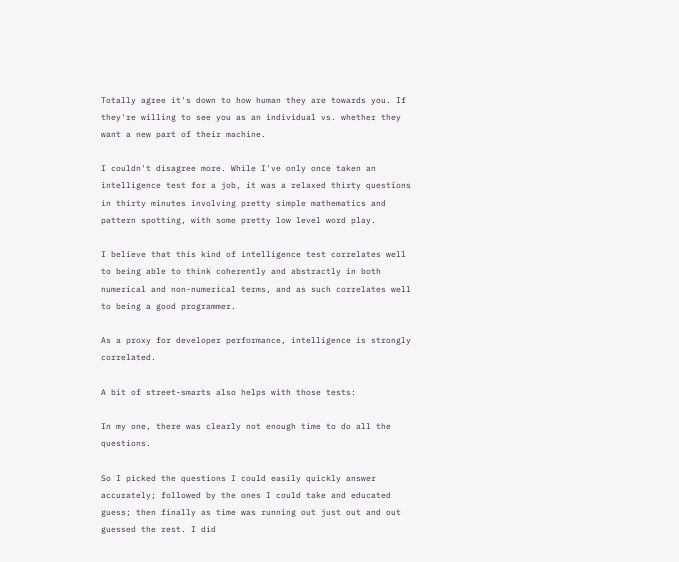Totally agree it's down to how human they are towards you. If they're willing to see you as an individual vs. whether they want a new part of their machine.

I couldn't disagree more. While I've only once taken an intelligence test for a job, it was a relaxed thirty questions in thirty minutes involving pretty simple mathematics and pattern spotting, with some pretty low level word play.

I believe that this kind of intelligence test correlates well to being able to think coherently and abstractly in both numerical and non-numerical terms, and as such correlates well to being a good programmer.

As a proxy for developer performance, intelligence is strongly correlated.

A bit of street-smarts also helps with those tests:

In my one, there was clearly not enough time to do all the questions.

So I picked the questions I could easily quickly answer accurately; followed by the ones I could take and educated guess; then finally as time was running out just out and out guessed the rest. I did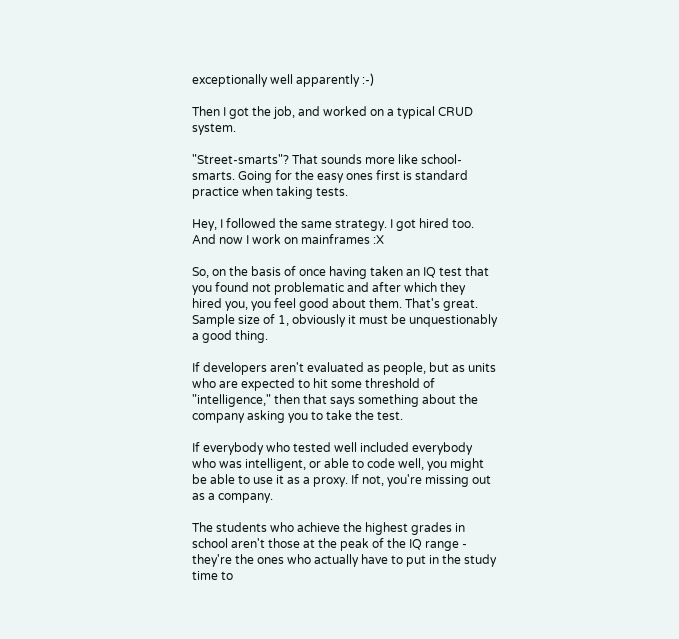exceptionally well apparently :-)

Then I got the job, and worked on a typical CRUD system.

"Street-smarts"? That sounds more like school-smarts. Going for the easy ones first is standard practice when taking tests.

Hey, I followed the same strategy. I got hired too. And now I work on mainframes :X

So, on the basis of once having taken an IQ test that you found not problematic and after which they hired you, you feel good about them. That's great. Sample size of 1, obviously it must be unquestionably a good thing.

If developers aren't evaluated as people, but as units who are expected to hit some threshold of "intelligence," then that says something about the company asking you to take the test.

If everybody who tested well included everybody who was intelligent, or able to code well, you might be able to use it as a proxy. If not, you're missing out as a company.

The students who achieve the highest grades in school aren't those at the peak of the IQ range - they're the ones who actually have to put in the study time to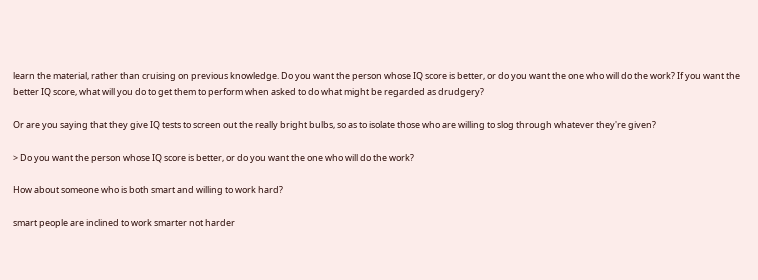learn the material, rather than cruising on previous knowledge. Do you want the person whose IQ score is better, or do you want the one who will do the work? If you want the better IQ score, what will you do to get them to perform when asked to do what might be regarded as drudgery?

Or are you saying that they give IQ tests to screen out the really bright bulbs, so as to isolate those who are willing to slog through whatever they're given?

> Do you want the person whose IQ score is better, or do you want the one who will do the work?

How about someone who is both smart and willing to work hard?

smart people are inclined to work smarter not harder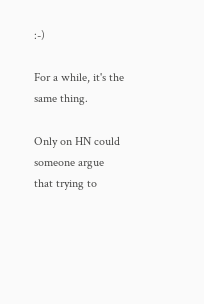:-)

For a while, it's the same thing.

Only on HN could someone argue that trying to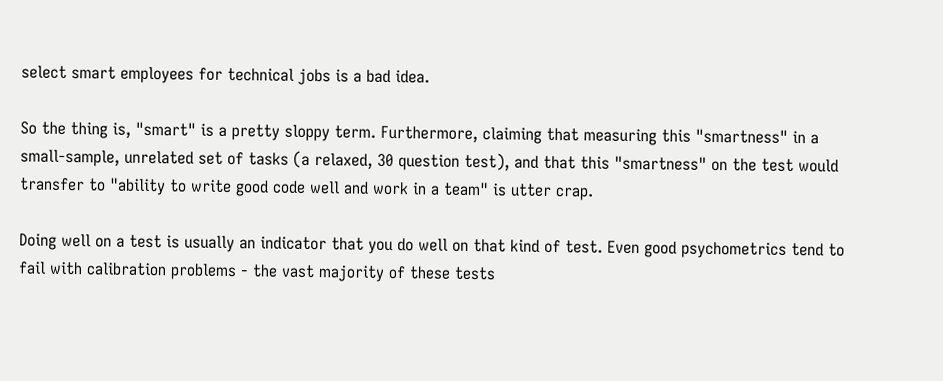select smart employees for technical jobs is a bad idea.

So the thing is, "smart" is a pretty sloppy term. Furthermore, claiming that measuring this "smartness" in a small-sample, unrelated set of tasks (a relaxed, 30 question test), and that this "smartness" on the test would transfer to "ability to write good code well and work in a team" is utter crap.

Doing well on a test is usually an indicator that you do well on that kind of test. Even good psychometrics tend to fail with calibration problems - the vast majority of these tests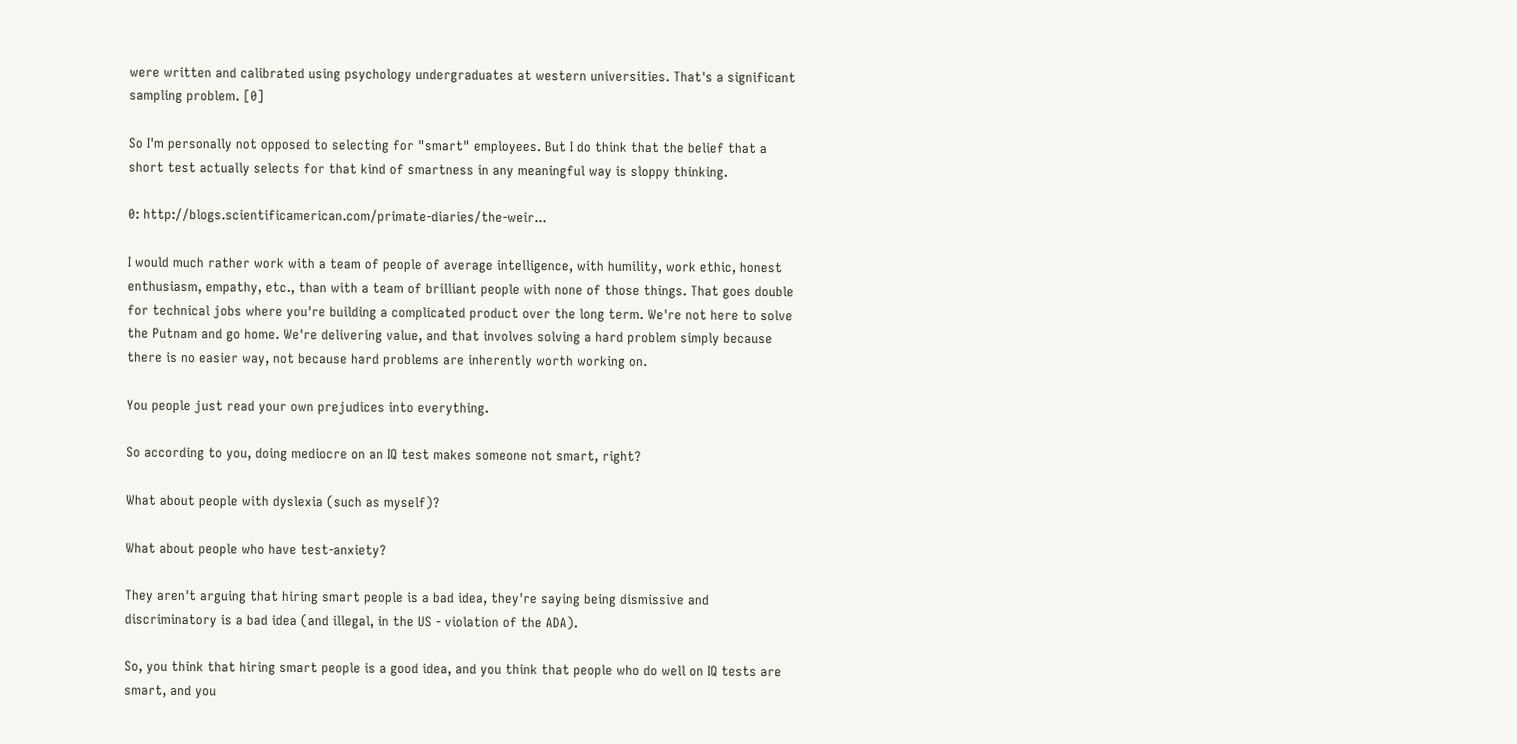were written and calibrated using psychology undergraduates at western universities. That's a significant sampling problem. [0]

So I'm personally not opposed to selecting for "smart" employees. But I do think that the belief that a short test actually selects for that kind of smartness in any meaningful way is sloppy thinking.

0: http://blogs.scientificamerican.com/primate-diaries/the-weir...

I would much rather work with a team of people of average intelligence, with humility, work ethic, honest enthusiasm, empathy, etc., than with a team of brilliant people with none of those things. That goes double for technical jobs where you're building a complicated product over the long term. We're not here to solve the Putnam and go home. We're delivering value, and that involves solving a hard problem simply because there is no easier way, not because hard problems are inherently worth working on.

You people just read your own prejudices into everything.

So according to you, doing mediocre on an IQ test makes someone not smart, right?

What about people with dyslexia (such as myself)?

What about people who have test-anxiety?

They aren't arguing that hiring smart people is a bad idea, they're saying being dismissive and discriminatory is a bad idea (and illegal, in the US - violation of the ADA).

So, you think that hiring smart people is a good idea, and you think that people who do well on IQ tests are smart, and you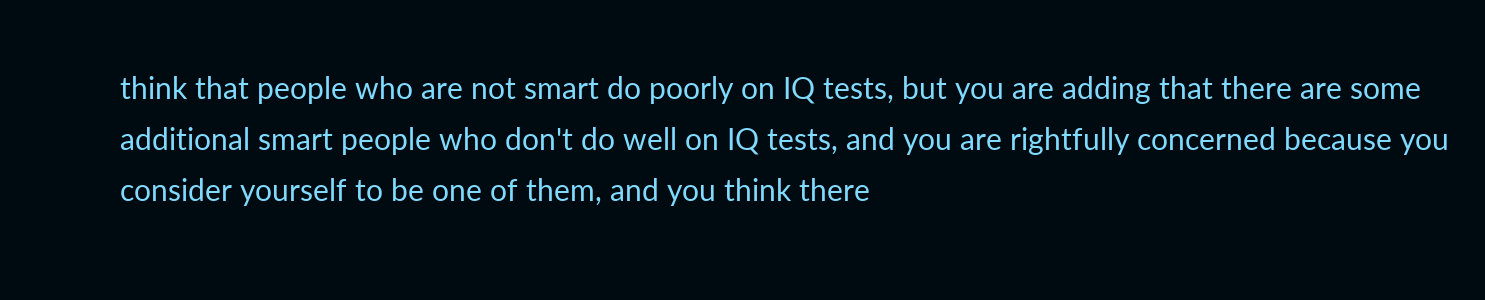think that people who are not smart do poorly on IQ tests, but you are adding that there are some additional smart people who don't do well on IQ tests, and you are rightfully concerned because you consider yourself to be one of them, and you think there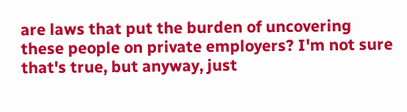are laws that put the burden of uncovering these people on private employers? I'm not sure that's true, but anyway, just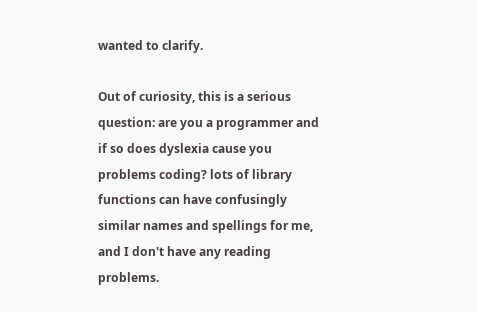wanted to clarify.

Out of curiosity, this is a serious question: are you a programmer and if so does dyslexia cause you problems coding? lots of library functions can have confusingly similar names and spellings for me, and I don't have any reading problems.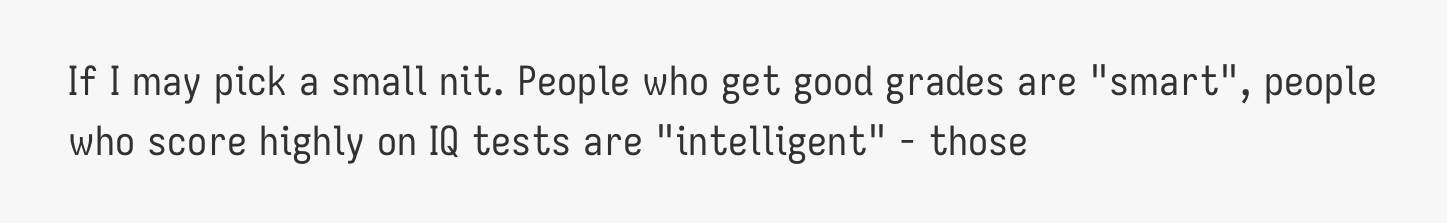If I may pick a small nit. People who get good grades are "smart", people who score highly on IQ tests are "intelligent" - those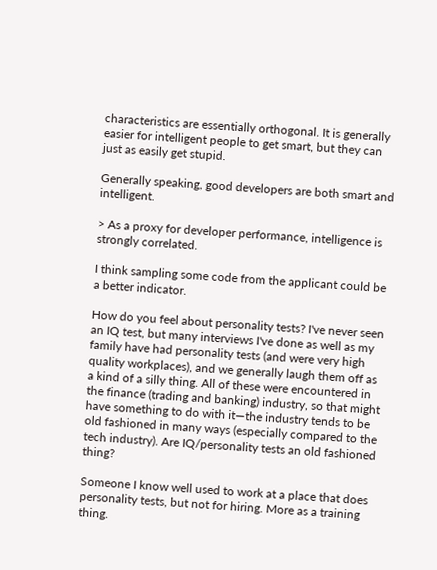characteristics are essentially orthogonal. It is generally easier for intelligent people to get smart, but they can just as easily get stupid.

Generally speaking, good developers are both smart and intelligent.

> As a proxy for developer performance, intelligence is strongly correlated.

I think sampling some code from the applicant could be a better indicator.

How do you feel about personality tests? I've never seen an IQ test, but many interviews I've done as well as my family have had personality tests (and were very high quality workplaces), and we generally laugh them off as a kind of a silly thing. All of these were encountered in the finance (trading and banking) industry, so that might have something to do with it—the industry tends to be old fashioned in many ways (especially compared to the tech industry). Are IQ/personality tests an old fashioned thing?

Someone I know well used to work at a place that does personality tests, but not for hiring. More as a training thing.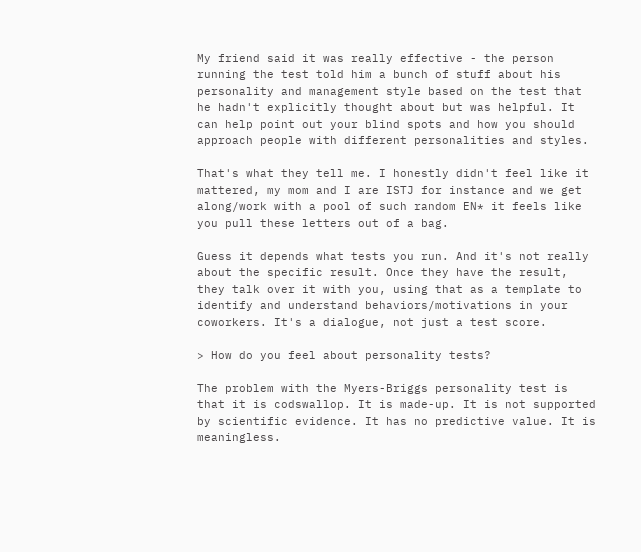My friend said it was really effective - the person running the test told him a bunch of stuff about his personality and management style based on the test that he hadn't explicitly thought about but was helpful. It can help point out your blind spots and how you should approach people with different personalities and styles.

That's what they tell me. I honestly didn't feel like it mattered, my mom and I are ISTJ for instance and we get along/work with a pool of such random EN* it feels like you pull these letters out of a bag.

Guess it depends what tests you run. And it's not really about the specific result. Once they have the result, they talk over it with you, using that as a template to identify and understand behaviors/motivations in your coworkers. It's a dialogue, not just a test score.

> How do you feel about personality tests?

The problem with the Myers-Briggs personality test is that it is codswallop. It is made-up. It is not supported by scientific evidence. It has no predictive value. It is meaningless.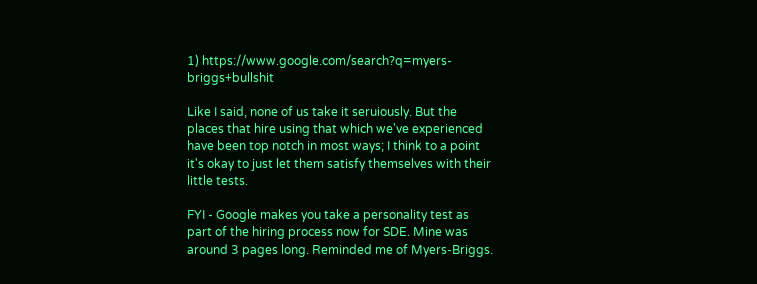1) https://www.google.com/search?q=myers-briggs+bullshit

Like I said, none of us take it seruiously. But the places that hire using that which we've experienced have been top notch in most ways; I think to a point it's okay to just let them satisfy themselves with their little tests.

FYI - Google makes you take a personality test as part of the hiring process now for SDE. Mine was around 3 pages long. Reminded me of Myers-Briggs.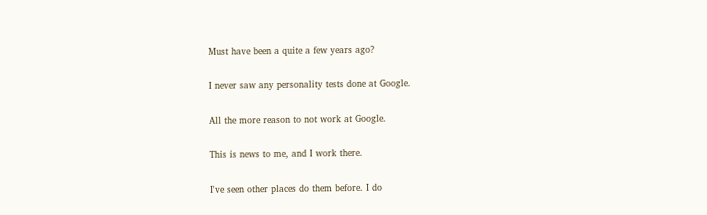Must have been a quite a few years ago?

I never saw any personality tests done at Google.

All the more reason to not work at Google.

This is news to me, and I work there.

I've seen other places do them before. I do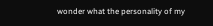wonder what the personality of my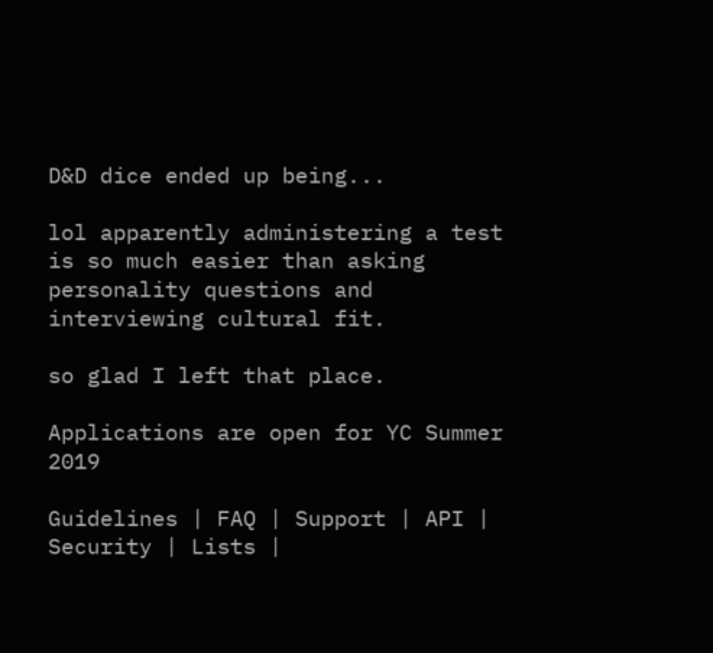D&D dice ended up being...

lol apparently administering a test is so much easier than asking personality questions and interviewing cultural fit.

so glad I left that place.

Applications are open for YC Summer 2019

Guidelines | FAQ | Support | API | Security | Lists |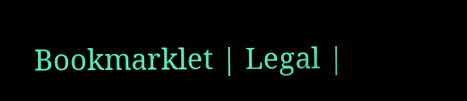Bookmarklet | Legal |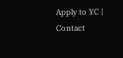Apply to YC | Contact